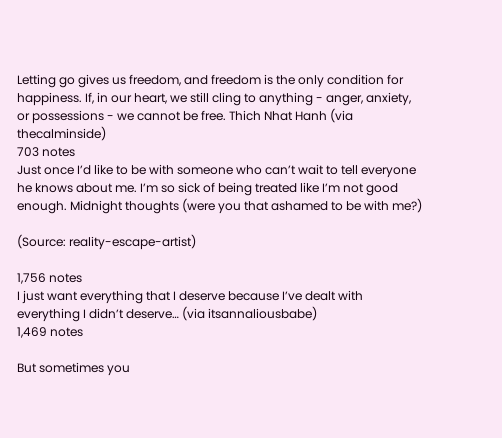Letting go gives us freedom, and freedom is the only condition for happiness. If, in our heart, we still cling to anything - anger, anxiety, or possessions - we cannot be free. Thich Nhat Hanh (via thecalminside)
703 notes
Just once I’d like to be with someone who can’t wait to tell everyone he knows about me. I’m so sick of being treated like I’m not good enough. Midnight thoughts (were you that ashamed to be with me?)

(Source: reality-escape-artist)

1,756 notes
I just want everything that I deserve because I’ve dealt with everything I didn’t deserve… (via itsannaliousbabe)
1,469 notes

But sometimes you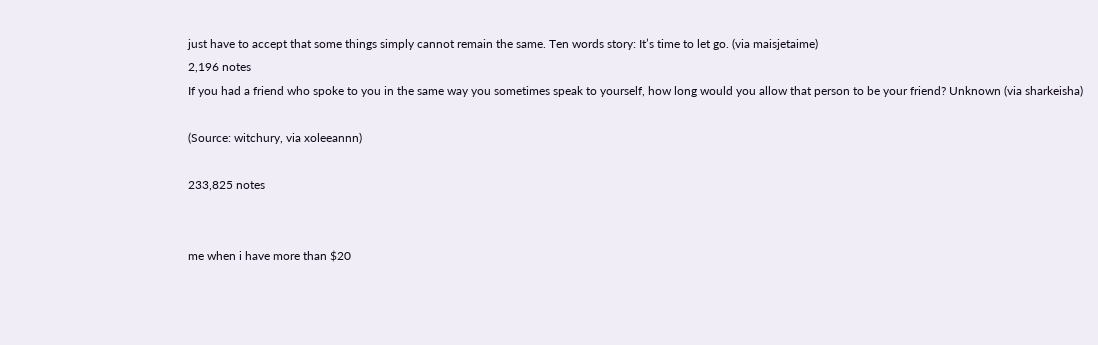just have to accept that some things simply cannot remain the same. Ten words story: It’s time to let go. (via maisjetaime)
2,196 notes
If you had a friend who spoke to you in the same way you sometimes speak to yourself, how long would you allow that person to be your friend? Unknown (via sharkeisha)

(Source: witchury, via xoleeannn)

233,825 notes


me when i have more than $20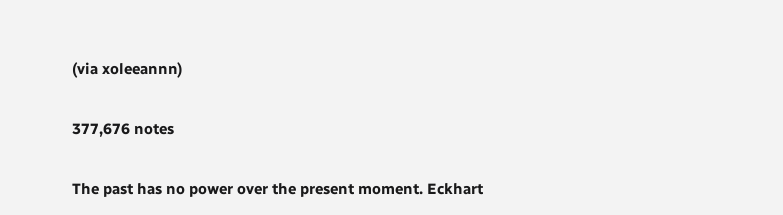(via xoleeannn)

377,676 notes

The past has no power over the present moment. Eckhart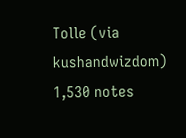Tolle (via kushandwizdom)
1,530 notes